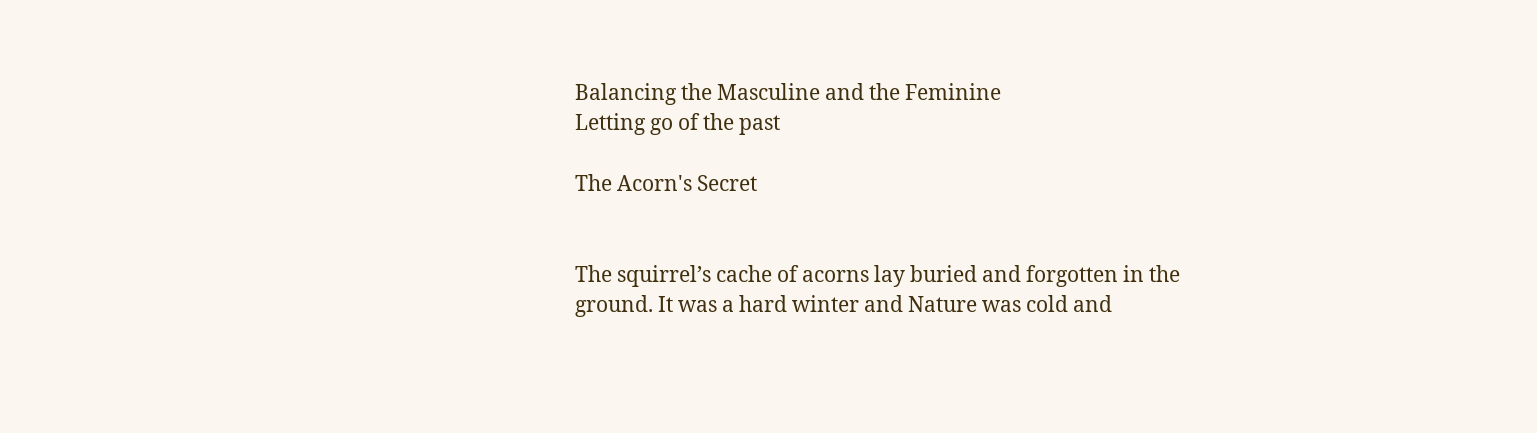Balancing the Masculine and the Feminine
Letting go of the past

The Acorn's Secret


The squirrel’s cache of acorns lay buried and forgotten in the ground. It was a hard winter and Nature was cold and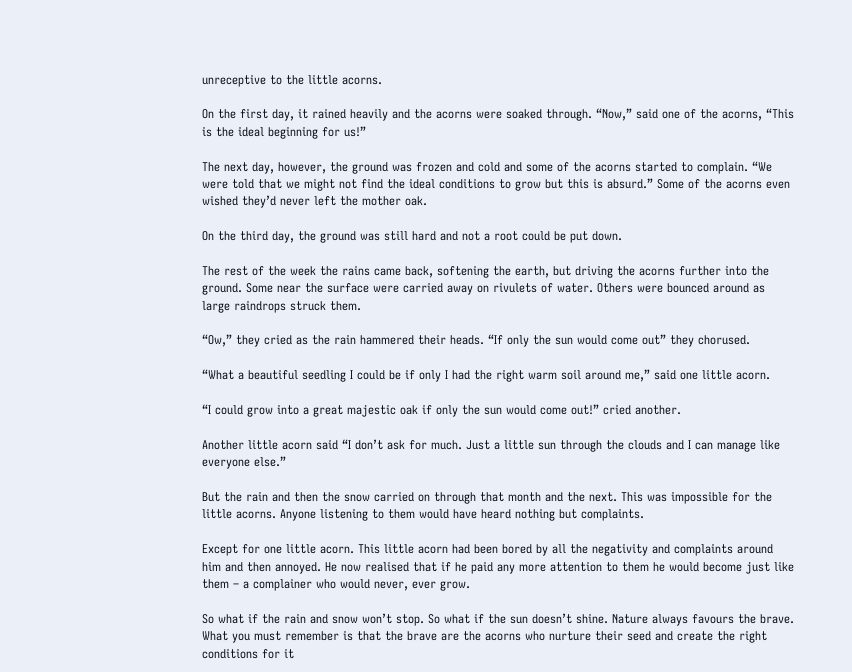unreceptive to the little acorns.

On the first day, it rained heavily and the acorns were soaked through. “Now,” said one of the acorns, “This is the ideal beginning for us!”

The next day, however, the ground was frozen and cold and some of the acorns started to complain. “We were told that we might not find the ideal conditions to grow but this is absurd.” Some of the acorns even wished they’d never left the mother oak.

On the third day, the ground was still hard and not a root could be put down.

The rest of the week the rains came back, softening the earth, but driving the acorns further into the ground. Some near the surface were carried away on rivulets of water. Others were bounced around as large raindrops struck them.

“Ow,” they cried as the rain hammered their heads. “If only the sun would come out” they chorused.

“What a beautiful seedling I could be if only I had the right warm soil around me,” said one little acorn.

“I could grow into a great majestic oak if only the sun would come out!” cried another.

Another little acorn said “I don’t ask for much. Just a little sun through the clouds and I can manage like everyone else.”

But the rain and then the snow carried on through that month and the next. This was impossible for the little acorns. Anyone listening to them would have heard nothing but complaints.

Except for one little acorn. This little acorn had been bored by all the negativity and complaints around him and then annoyed. He now realised that if he paid any more attention to them he would become just like them – a complainer who would never, ever grow.

So what if the rain and snow won’t stop. So what if the sun doesn’t shine. Nature always favours the brave. What you must remember is that the brave are the acorns who nurture their seed and create the right conditions for it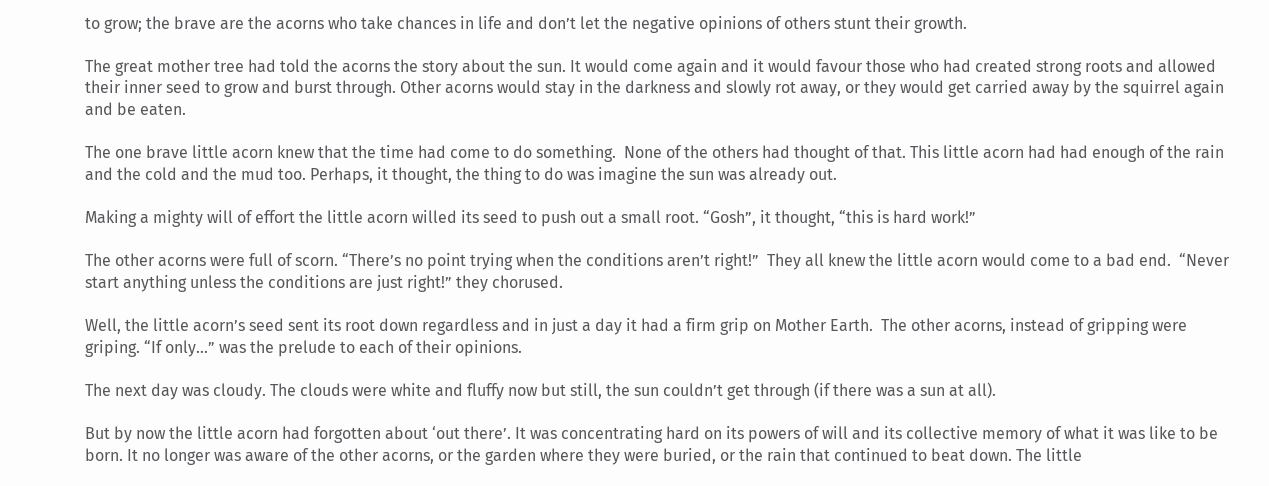to grow; the brave are the acorns who take chances in life and don’t let the negative opinions of others stunt their growth.

The great mother tree had told the acorns the story about the sun. It would come again and it would favour those who had created strong roots and allowed their inner seed to grow and burst through. Other acorns would stay in the darkness and slowly rot away, or they would get carried away by the squirrel again and be eaten.

The one brave little acorn knew that the time had come to do something.  None of the others had thought of that. This little acorn had had enough of the rain and the cold and the mud too. Perhaps, it thought, the thing to do was imagine the sun was already out.

Making a mighty will of effort the little acorn willed its seed to push out a small root. “Gosh”, it thought, “this is hard work!”

The other acorns were full of scorn. “There’s no point trying when the conditions aren’t right!”  They all knew the little acorn would come to a bad end.  “Never start anything unless the conditions are just right!” they chorused.

Well, the little acorn’s seed sent its root down regardless and in just a day it had a firm grip on Mother Earth.  The other acorns, instead of gripping were griping. “If only…” was the prelude to each of their opinions.

The next day was cloudy. The clouds were white and fluffy now but still, the sun couldn’t get through (if there was a sun at all).

But by now the little acorn had forgotten about ‘out there’. It was concentrating hard on its powers of will and its collective memory of what it was like to be born. It no longer was aware of the other acorns, or the garden where they were buried, or the rain that continued to beat down. The little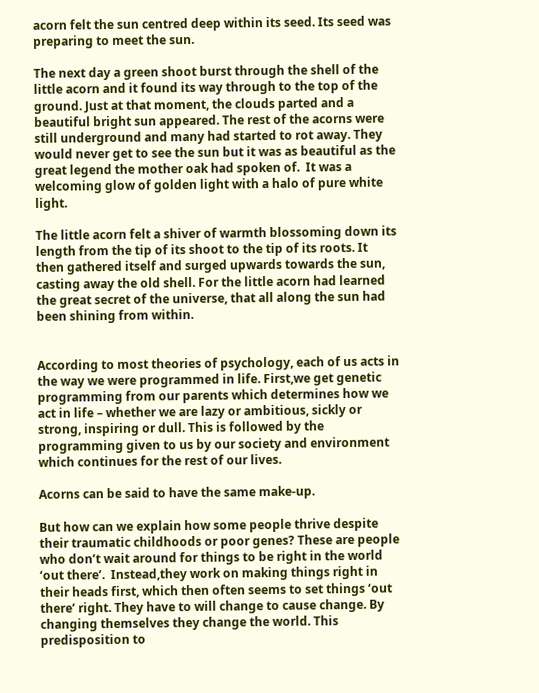acorn felt the sun centred deep within its seed. Its seed was preparing to meet the sun.

The next day a green shoot burst through the shell of the little acorn and it found its way through to the top of the ground. Just at that moment, the clouds parted and a beautiful bright sun appeared. The rest of the acorns were still underground and many had started to rot away. They would never get to see the sun but it was as beautiful as the great legend the mother oak had spoken of.  It was a welcoming glow of golden light with a halo of pure white light.

The little acorn felt a shiver of warmth blossoming down its length from the tip of its shoot to the tip of its roots. It then gathered itself and surged upwards towards the sun, casting away the old shell. For the little acorn had learned the great secret of the universe, that all along the sun had been shining from within.


According to most theories of psychology, each of us acts in the way we were programmed in life. First,we get genetic programming from our parents which determines how we act in life – whether we are lazy or ambitious, sickly or strong, inspiring or dull. This is followed by the programming given to us by our society and environment which continues for the rest of our lives.

Acorns can be said to have the same make-up.

But how can we explain how some people thrive despite their traumatic childhoods or poor genes? These are people who don’t wait around for things to be right in the world ‘out there’.  Instead,they work on making things right in their heads first, which then often seems to set things ‘out there’ right. They have to will change to cause change. By changing themselves they change the world. This predisposition to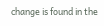change is found in the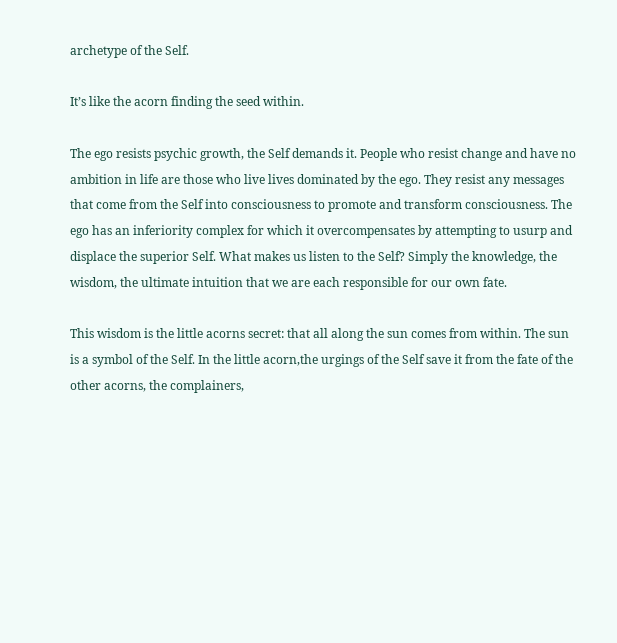archetype of the Self.

It’s like the acorn finding the seed within.

The ego resists psychic growth, the Self demands it. People who resist change and have no ambition in life are those who live lives dominated by the ego. They resist any messages that come from the Self into consciousness to promote and transform consciousness. The ego has an inferiority complex for which it overcompensates by attempting to usurp and displace the superior Self. What makes us listen to the Self? Simply the knowledge, the wisdom, the ultimate intuition that we are each responsible for our own fate.

This wisdom is the little acorns secret: that all along the sun comes from within. The sun is a symbol of the Self. In the little acorn,the urgings of the Self save it from the fate of the other acorns, the complainers,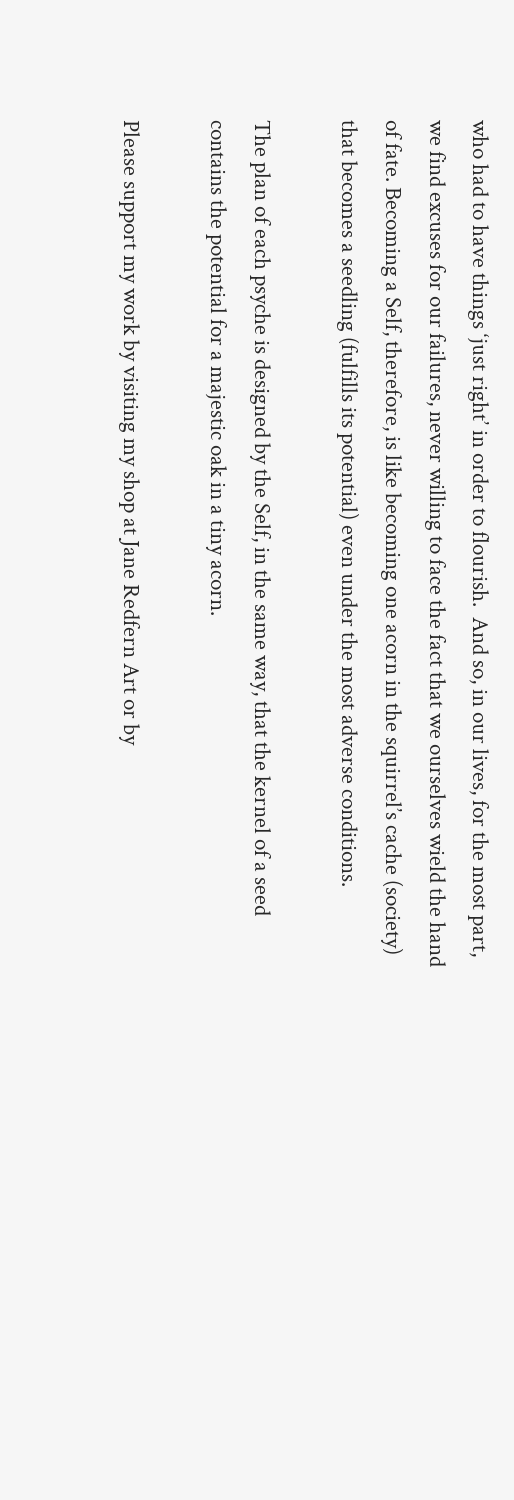who had to have things ‘just right’ in order to flourish.  And so, in our lives, for the most part, we find excuses for our failures, never willing to face the fact that we ourselves wield the hand of fate. Becoming a Self, therefore, is like becoming one acorn in the squirrel’s cache (society) that becomes a seedling (fulfills its potential) even under the most adverse conditions.

The plan of each psyche is designed by the Self, in the same way, that the kernel of a seed contains the potential for a majestic oak in a tiny acorn.

Please support my work by visiting my shop at Jane Redfern Art or by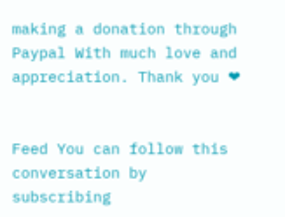making a donation through Paypal With much love and appreciation. Thank you ❤


Feed You can follow this conversation by subscribing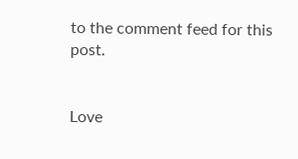to the comment feed for this post.


Love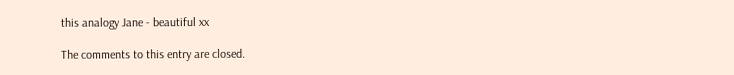this analogy Jane - beautiful xx

The comments to this entry are closed.